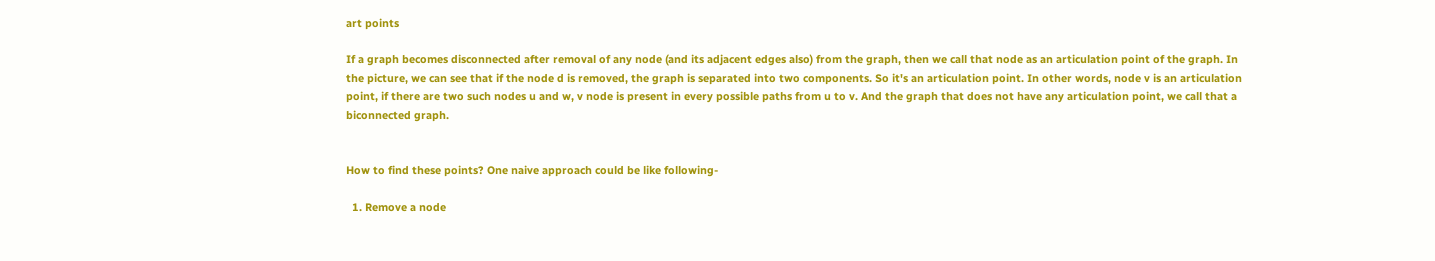art points

If a graph becomes disconnected after removal of any node (and its adjacent edges also) from the graph, then we call that node as an articulation point of the graph. In the picture, we can see that if the node d is removed, the graph is separated into two components. So it's an articulation point. In other words, node v is an articulation point, if there are two such nodes u and w, v node is present in every possible paths from u to v. And the graph that does not have any articulation point, we call that a biconnected graph.


How to find these points? One naive approach could be like following-

  1. Remove a node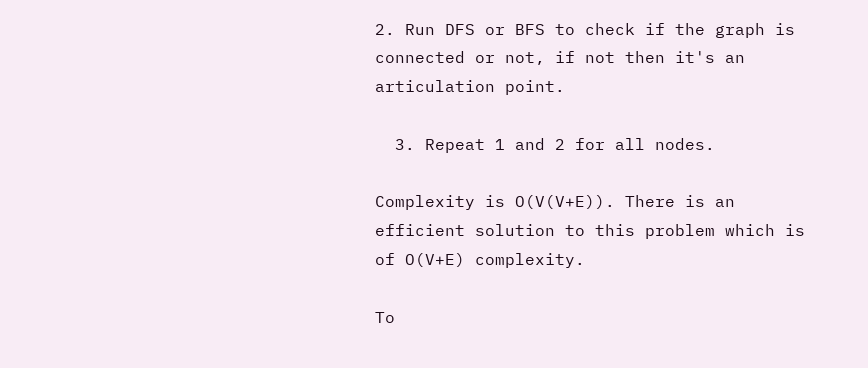2. Run DFS or BFS to check if the graph is connected or not, if not then it's an articulation point.

  3. Repeat 1 and 2 for all nodes.

Complexity is O(V(V+E)). There is an efficient solution to this problem which is of O(V+E) complexity.

To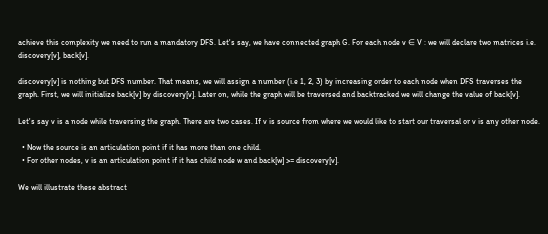achieve this complexity we need to run a mandatory DFS. Let's say, we have connected graph G. For each node v ∈ V : we will declare two matrices i.e. discovery[v], back[v].

discovery[v] is nothing but DFS number. That means, we will assign a number (i.e 1, 2, 3) by increasing order to each node when DFS traverses the graph. First, we will initialize back[v] by discovery[v]. Later on, while the graph will be traversed and backtracked we will change the value of back[v].

Let's say v is a node while traversing the graph. There are two cases. If v is source from where we would like to start our traversal or v is any other node.

  • Now the source is an articulation point if it has more than one child.
  • For other nodes, v is an articulation point if it has child node w and back[w] >= discovery[v].

We will illustrate these abstract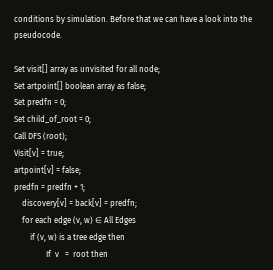conditions by simulation. Before that we can have a look into the pseudocode.

Set visit[] array as unvisited for all node;
Set artpoint[] boolean array as false;
Set predfn = 0;
Set child_of_root = 0;
Call DFS (root);
Visit[v] = true;
artpoint[v] = false;
predfn = predfn + 1;
    discovery[v] = back[v] = predfn;
    for each edge (v, w) ∈ All Edges
        if (v, w) is a tree edge then
                If  v   =  root then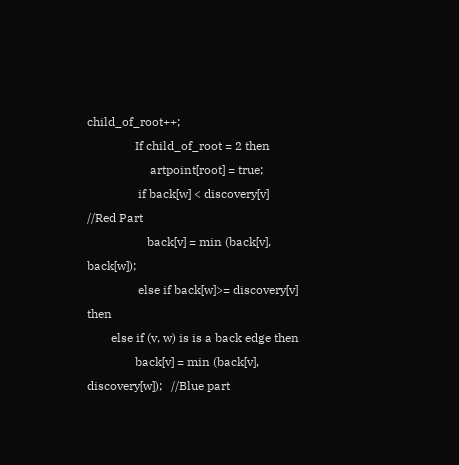child_of_root++;
                If child_of_root = 2 then
                     artpoint[root] = true;
                 if back[w] < discovery[v]                   //Red Part
                    back[v] = min (back[v], back[w]);
                 else if back[w]>= discovery[v] then
        else if (v, w) is is a back edge then
                back[v] = min (back[v], discovery[w]);   //Blue part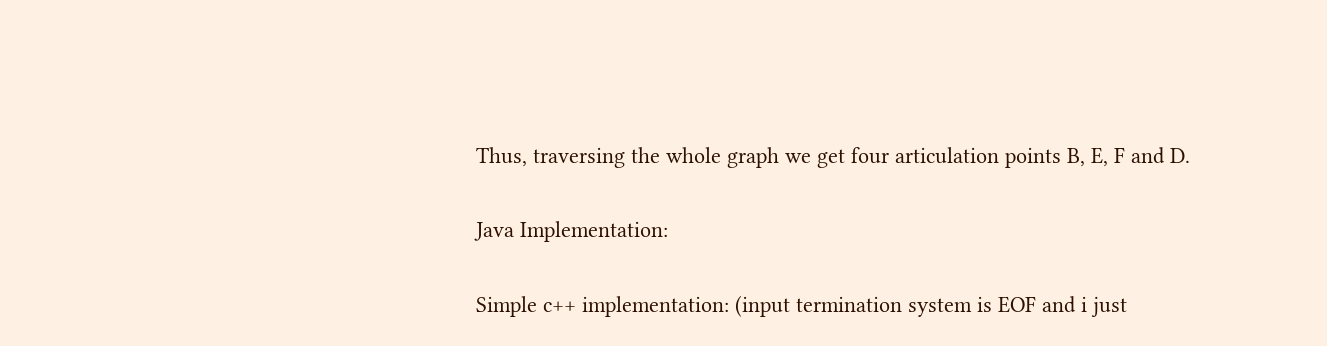Thus, traversing the whole graph we get four articulation points B, E, F and D.

Java Implementation:

Simple c++ implementation: (input termination system is EOF and i just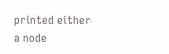printed either a node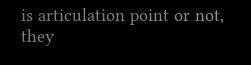is articulation point or not, they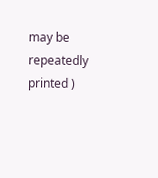may be repeatedly printed )